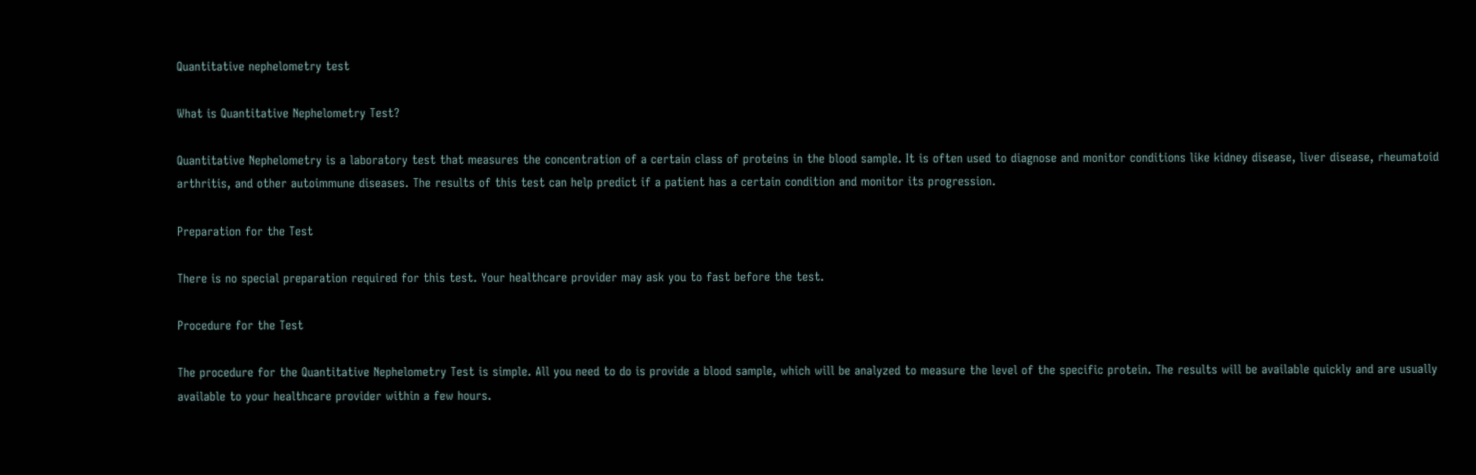Quantitative nephelometry test

What is Quantitative Nephelometry Test?

Quantitative Nephelometry is a laboratory test that measures the concentration of a certain class of proteins in the blood sample. It is often used to diagnose and monitor conditions like kidney disease, liver disease, rheumatoid arthritis, and other autoimmune diseases. The results of this test can help predict if a patient has a certain condition and monitor its progression.

Preparation for the Test

There is no special preparation required for this test. Your healthcare provider may ask you to fast before the test.

Procedure for the Test

The procedure for the Quantitative Nephelometry Test is simple. All you need to do is provide a blood sample, which will be analyzed to measure the level of the specific protein. The results will be available quickly and are usually available to your healthcare provider within a few hours.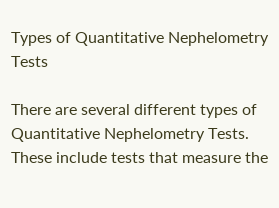Types of Quantitative Nephelometry Tests

There are several different types of Quantitative Nephelometry Tests. These include tests that measure the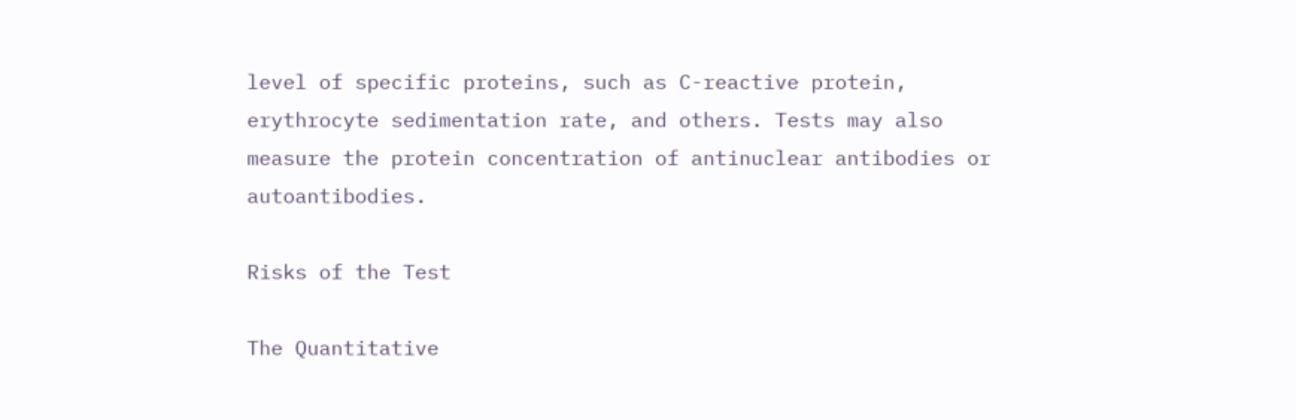level of specific proteins, such as C-reactive protein, erythrocyte sedimentation rate, and others. Tests may also measure the protein concentration of antinuclear antibodies or autoantibodies.

Risks of the Test

The Quantitative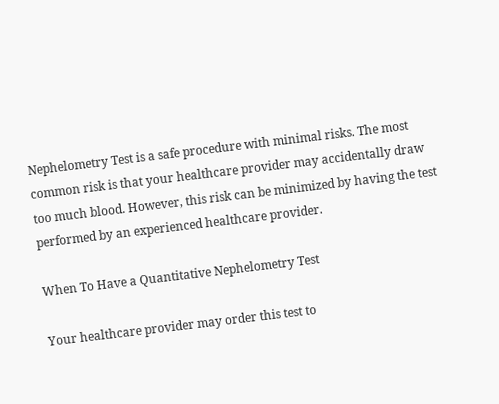Nephelometry Test is a safe procedure with minimal risks. The most common risk is that your healthcare provider may accidentally draw too much blood. However, this risk can be minimized by having the test performed by an experienced healthcare provider.

When To Have a Quantitative Nephelometry Test

Your healthcare provider may order this test to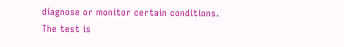diagnose or monitor certain conditions. The test is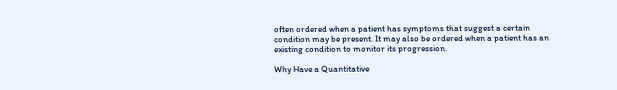often ordered when a patient has symptoms that suggest a certain condition may be present. It may also be ordered when a patient has an existing condition to monitor its progression.

Why Have a Quantitative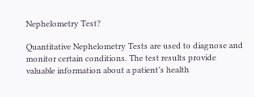Nephelometry Test?

Quantitative Nephelometry Tests are used to diagnose and monitor certain conditions. The test results provide valuable information about a patient’s health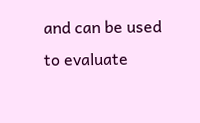and can be used to evaluate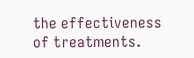the effectiveness of treatments.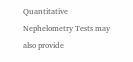Quantitative Nephelometry Tests may also provide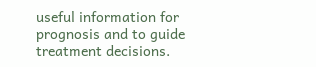useful information for prognosis and to guide treatment decisions.